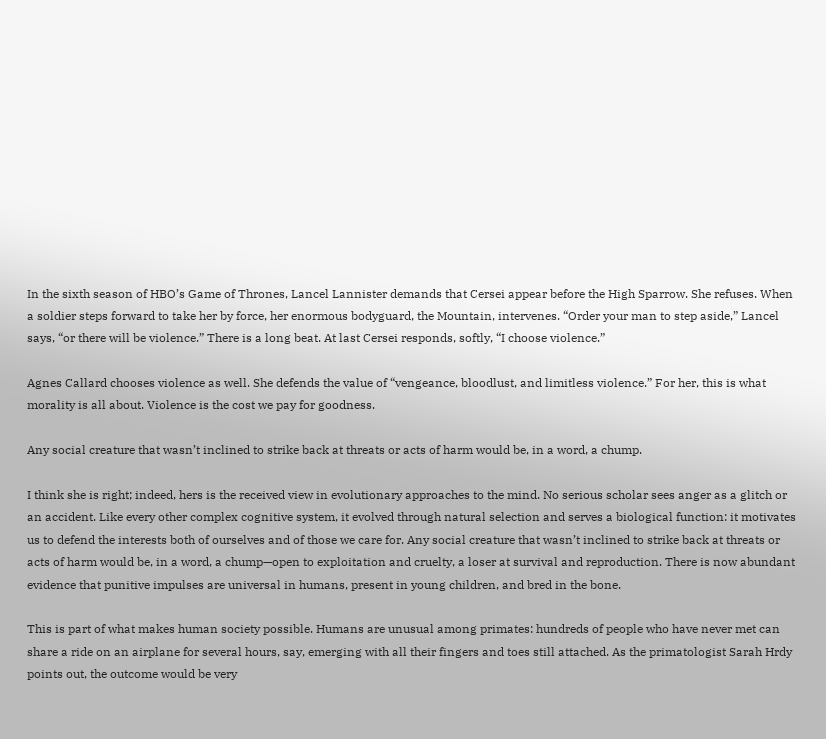In the sixth season of HBO’s Game of Thrones, Lancel Lannister demands that Cersei appear before the High Sparrow. She refuses. When a soldier steps forward to take her by force, her enormous bodyguard, the Mountain, intervenes. “Order your man to step aside,” Lancel says, “or there will be violence.” There is a long beat. At last Cersei responds, softly, “I choose violence.”

Agnes Callard chooses violence as well. She defends the value of “vengeance, bloodlust, and limitless violence.” For her, this is what morality is all about. Violence is the cost we pay for goodness.

Any social creature that wasn’t inclined to strike back at threats or acts of harm would be, in a word, a chump.

I think she is right; indeed, hers is the received view in evolutionary approaches to the mind. No serious scholar sees anger as a glitch or an accident. Like every other complex cognitive system, it evolved through natural selection and serves a biological function: it motivates us to defend the interests both of ourselves and of those we care for. Any social creature that wasn’t inclined to strike back at threats or acts of harm would be, in a word, a chump—open to exploitation and cruelty, a loser at survival and reproduction. There is now abundant evidence that punitive impulses are universal in humans, present in young children, and bred in the bone.

This is part of what makes human society possible. Humans are unusual among primates: hundreds of people who have never met can share a ride on an airplane for several hours, say, emerging with all their fingers and toes still attached. As the primatologist Sarah Hrdy points out, the outcome would be very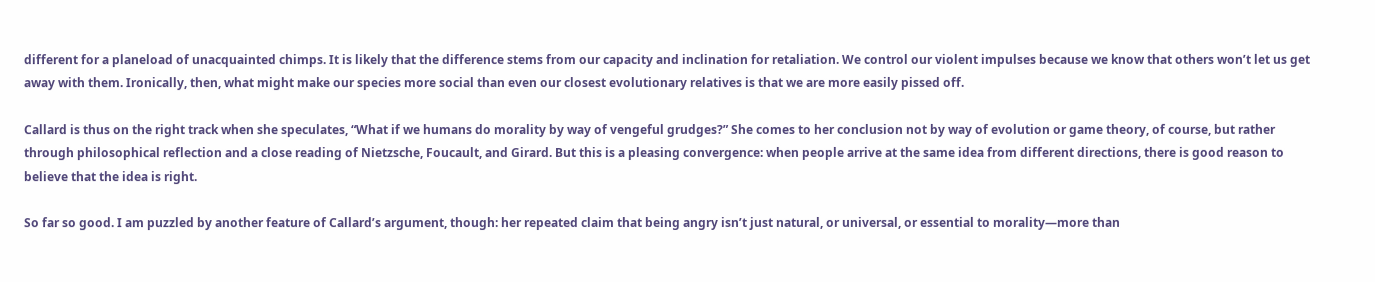different for a planeload of unacquainted chimps. It is likely that the difference stems from our capacity and inclination for retaliation. We control our violent impulses because we know that others won’t let us get away with them. Ironically, then, what might make our species more social than even our closest evolutionary relatives is that we are more easily pissed off.

Callard is thus on the right track when she speculates, “What if we humans do morality by way of vengeful grudges?” She comes to her conclusion not by way of evolution or game theory, of course, but rather through philosophical reflection and a close reading of Nietzsche, Foucault, and Girard. But this is a pleasing convergence: when people arrive at the same idea from different directions, there is good reason to believe that the idea is right.

So far so good. I am puzzled by another feature of Callard’s argument, though: her repeated claim that being angry isn’t just natural, or universal, or essential to morality—more than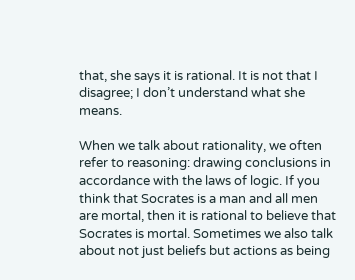that, she says it is rational. It is not that I disagree; I don’t understand what she means.

When we talk about rationality, we often refer to reasoning: drawing conclusions in accordance with the laws of logic. If you think that Socrates is a man and all men are mortal, then it is rational to believe that Socrates is mortal. Sometimes we also talk about not just beliefs but actions as being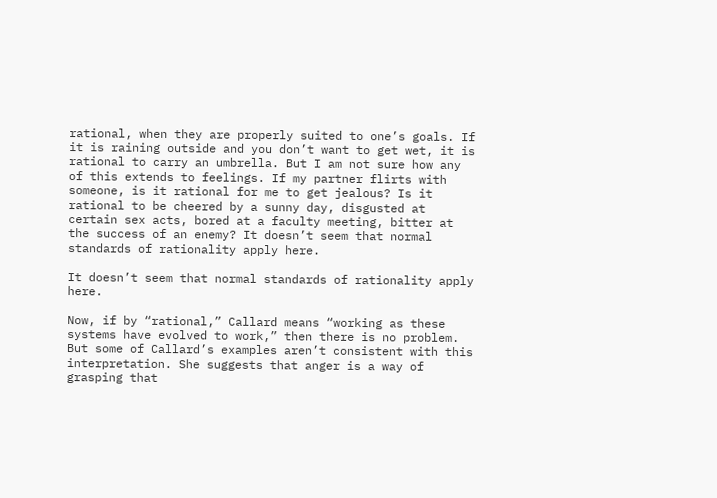rational, when they are properly suited to one’s goals. If it is raining outside and you don’t want to get wet, it is rational to carry an umbrella. But I am not sure how any of this extends to feelings. If my partner flirts with someone, is it rational for me to get jealous? Is it rational to be cheered by a sunny day, disgusted at certain sex acts, bored at a faculty meeting, bitter at the success of an enemy? It doesn’t seem that normal standards of rationality apply here.

It doesn’t seem that normal standards of rationality apply here.

Now, if by “rational,” Callard means “working as these systems have evolved to work,” then there is no problem. But some of Callard’s examples aren’t consistent with this interpretation. She suggests that anger is a way of grasping that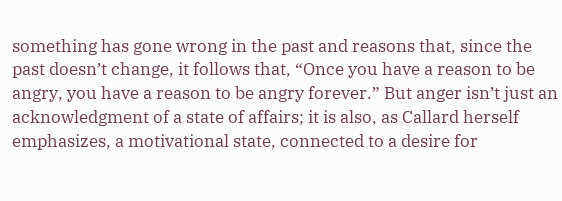something has gone wrong in the past and reasons that, since the past doesn’t change, it follows that, “Once you have a reason to be angry, you have a reason to be angry forever.” But anger isn’t just an acknowledgment of a state of affairs; it is also, as Callard herself emphasizes, a motivational state, connected to a desire for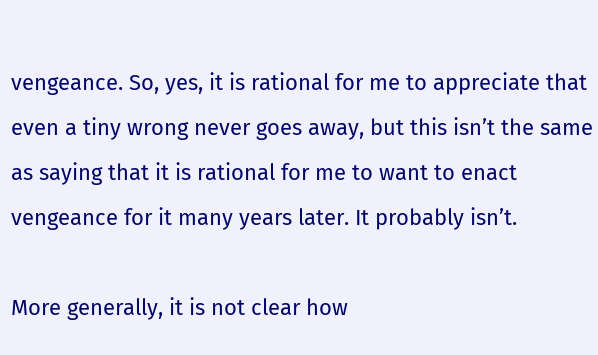vengeance. So, yes, it is rational for me to appreciate that even a tiny wrong never goes away, but this isn’t the same as saying that it is rational for me to want to enact vengeance for it many years later. It probably isn’t.

More generally, it is not clear how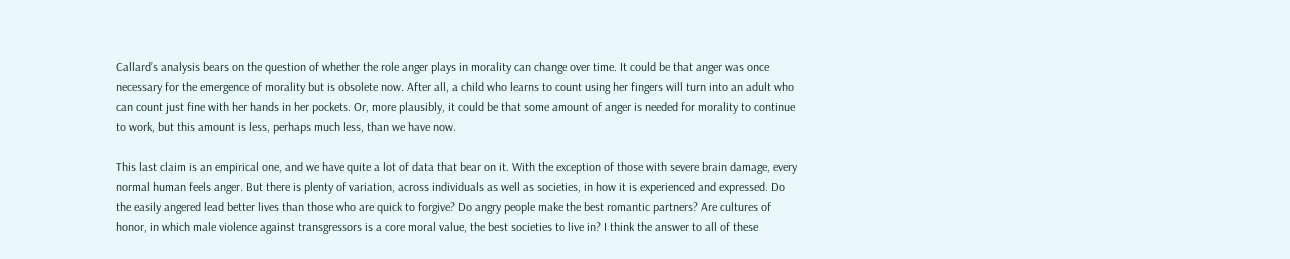Callard’s analysis bears on the question of whether the role anger plays in morality can change over time. It could be that anger was once necessary for the emergence of morality but is obsolete now. After all, a child who learns to count using her fingers will turn into an adult who can count just fine with her hands in her pockets. Or, more plausibly, it could be that some amount of anger is needed for morality to continue to work, but this amount is less, perhaps much less, than we have now.

This last claim is an empirical one, and we have quite a lot of data that bear on it. With the exception of those with severe brain damage, every normal human feels anger. But there is plenty of variation, across individuals as well as societies, in how it is experienced and expressed. Do the easily angered lead better lives than those who are quick to forgive? Do angry people make the best romantic partners? Are cultures of honor, in which male violence against transgressors is a core moral value, the best societies to live in? I think the answer to all of these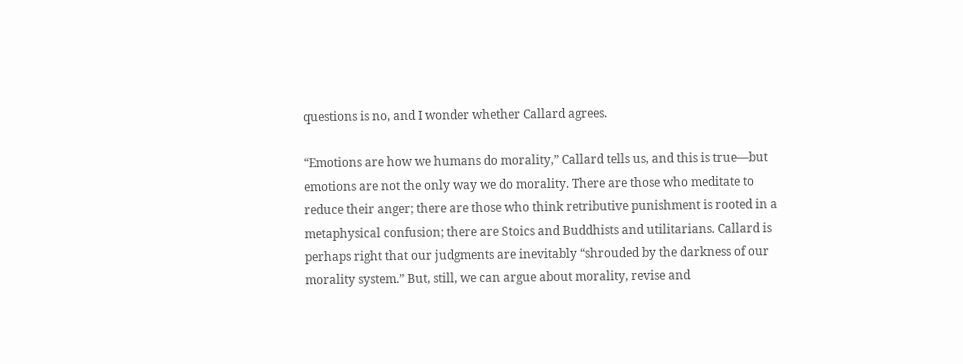questions is no, and I wonder whether Callard agrees.

“Emotions are how we humans do morality,” Callard tells us, and this is true—but emotions are not the only way we do morality. There are those who meditate to reduce their anger; there are those who think retributive punishment is rooted in a metaphysical confusion; there are Stoics and Buddhists and utilitarians. Callard is perhaps right that our judgments are inevitably “shrouded by the darkness of our morality system.” But, still, we can argue about morality, revise and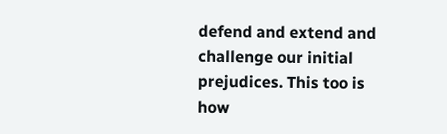defend and extend and challenge our initial prejudices. This too is how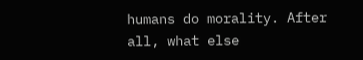humans do morality. After all, what else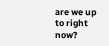are we up to right now?